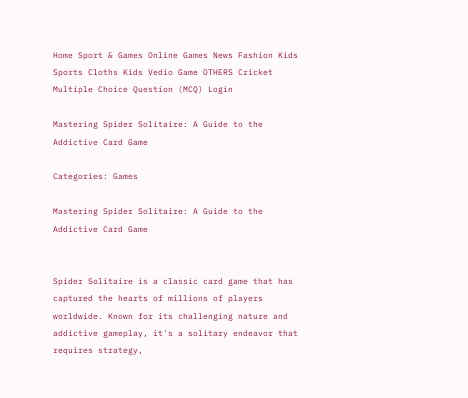Home Sport & Games Online Games News Fashion Kids Sports Cloths Kids Vedio Game OTHERS Cricket Multiple Choice Question (MCQ) Login

Mastering Spider Solitaire: A Guide to the Addictive Card Game

Categories: Games

Mastering Spider Solitaire: A Guide to the Addictive Card Game


Spider Solitaire is a classic card game that has captured the hearts of millions of players worldwide. Known for its challenging nature and addictive gameplay, it's a solitary endeavor that requires strategy,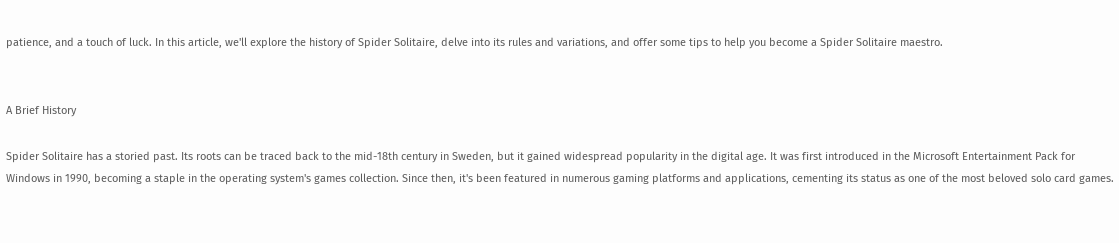patience, and a touch of luck. In this article, we'll explore the history of Spider Solitaire, delve into its rules and variations, and offer some tips to help you become a Spider Solitaire maestro.


A Brief History

Spider Solitaire has a storied past. Its roots can be traced back to the mid-18th century in Sweden, but it gained widespread popularity in the digital age. It was first introduced in the Microsoft Entertainment Pack for Windows in 1990, becoming a staple in the operating system's games collection. Since then, it's been featured in numerous gaming platforms and applications, cementing its status as one of the most beloved solo card games.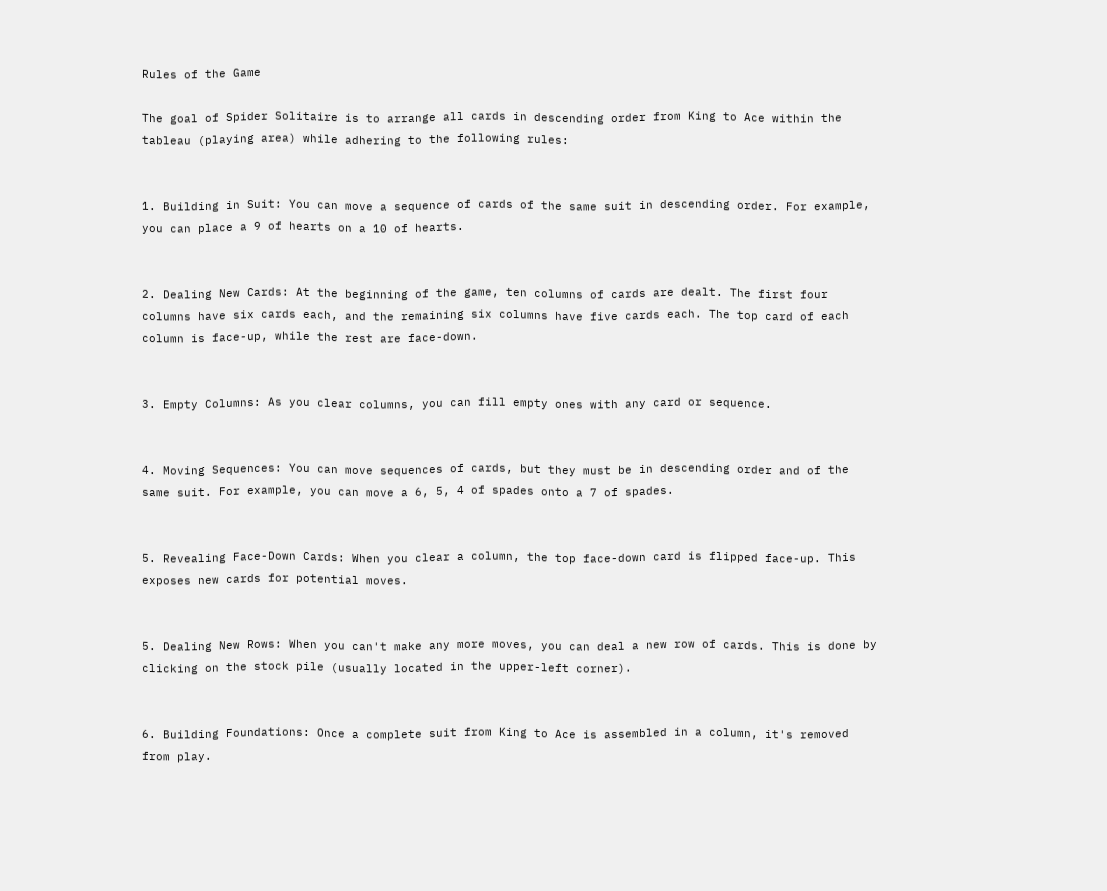Rules of the Game

The goal of Spider Solitaire is to arrange all cards in descending order from King to Ace within the tableau (playing area) while adhering to the following rules:


1. Building in Suit: You can move a sequence of cards of the same suit in descending order. For example, you can place a 9 of hearts on a 10 of hearts.


2. Dealing New Cards: At the beginning of the game, ten columns of cards are dealt. The first four columns have six cards each, and the remaining six columns have five cards each. The top card of each column is face-up, while the rest are face-down.


3. Empty Columns: As you clear columns, you can fill empty ones with any card or sequence.


4. Moving Sequences: You can move sequences of cards, but they must be in descending order and of the same suit. For example, you can move a 6, 5, 4 of spades onto a 7 of spades.


5. Revealing Face-Down Cards: When you clear a column, the top face-down card is flipped face-up. This exposes new cards for potential moves.


5. Dealing New Rows: When you can't make any more moves, you can deal a new row of cards. This is done by clicking on the stock pile (usually located in the upper-left corner).


6. Building Foundations: Once a complete suit from King to Ace is assembled in a column, it's removed from play.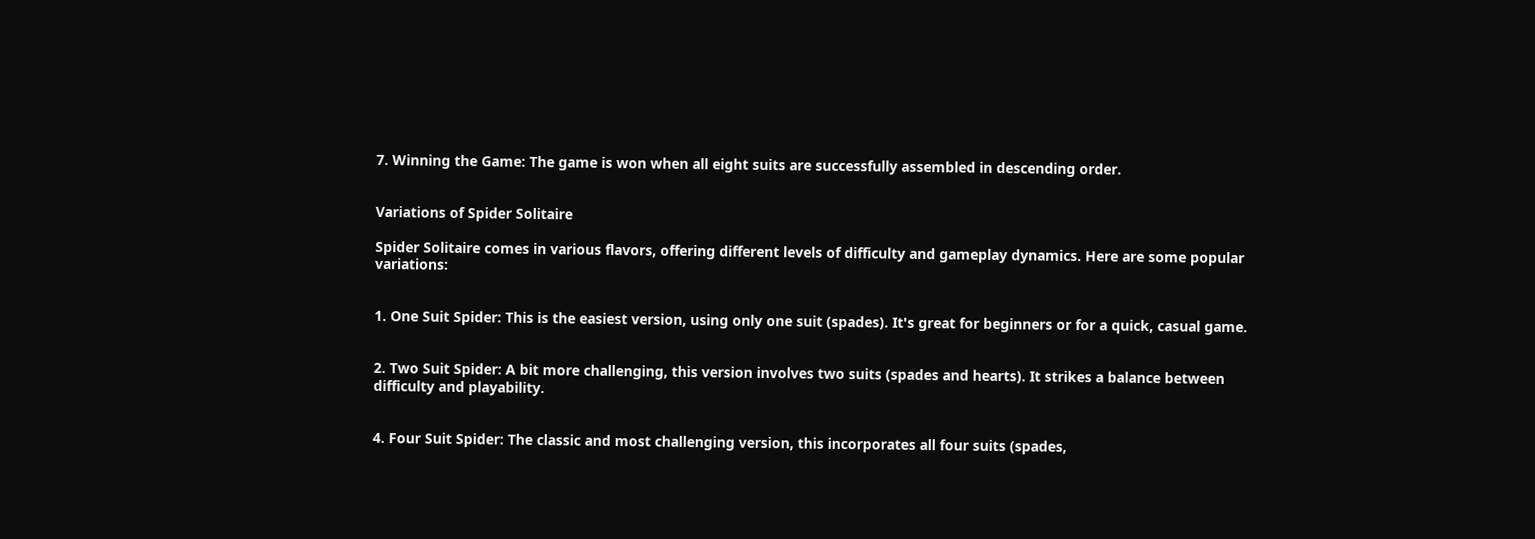7. Winning the Game: The game is won when all eight suits are successfully assembled in descending order.


Variations of Spider Solitaire

Spider Solitaire comes in various flavors, offering different levels of difficulty and gameplay dynamics. Here are some popular variations:


1. One Suit Spider: This is the easiest version, using only one suit (spades). It's great for beginners or for a quick, casual game.


2. Two Suit Spider: A bit more challenging, this version involves two suits (spades and hearts). It strikes a balance between difficulty and playability.


4. Four Suit Spider: The classic and most challenging version, this incorporates all four suits (spades,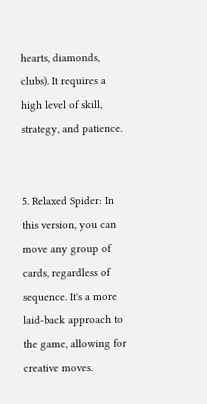hearts, diamonds, clubs). It requires a high level of skill, strategy, and patience.


5. Relaxed Spider: In this version, you can move any group of cards, regardless of sequence. It's a more laid-back approach to the game, allowing for creative moves.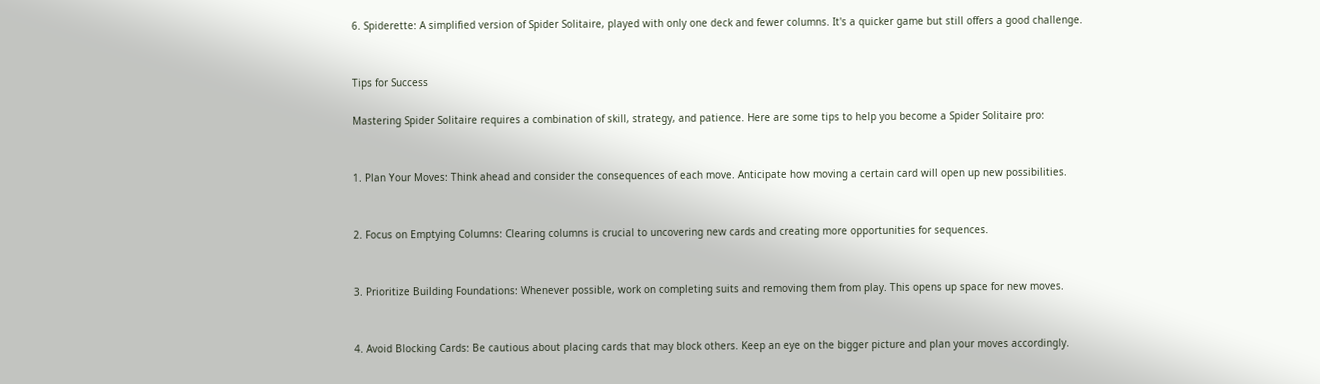6. Spiderette: A simplified version of Spider Solitaire, played with only one deck and fewer columns. It's a quicker game but still offers a good challenge.


Tips for Success

Mastering Spider Solitaire requires a combination of skill, strategy, and patience. Here are some tips to help you become a Spider Solitaire pro:


1. Plan Your Moves: Think ahead and consider the consequences of each move. Anticipate how moving a certain card will open up new possibilities.


2. Focus on Emptying Columns: Clearing columns is crucial to uncovering new cards and creating more opportunities for sequences.


3. Prioritize Building Foundations: Whenever possible, work on completing suits and removing them from play. This opens up space for new moves.


4. Avoid Blocking Cards: Be cautious about placing cards that may block others. Keep an eye on the bigger picture and plan your moves accordingly.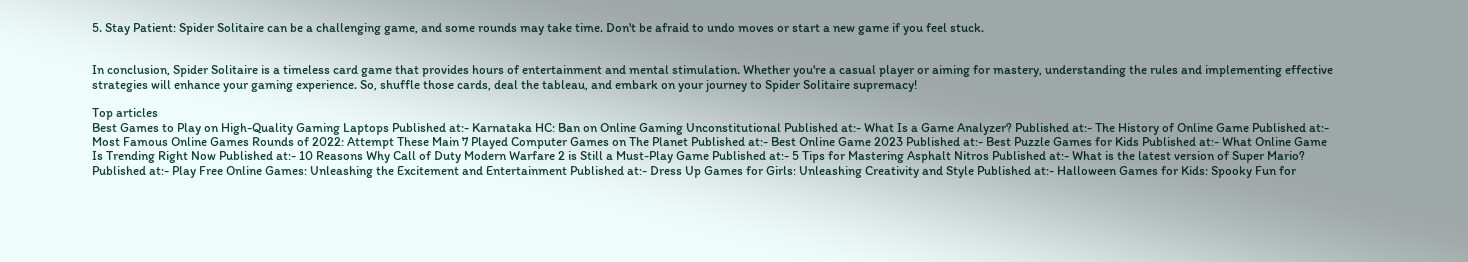5. Stay Patient: Spider Solitaire can be a challenging game, and some rounds may take time. Don't be afraid to undo moves or start a new game if you feel stuck.


In conclusion, Spider Solitaire is a timeless card game that provides hours of entertainment and mental stimulation. Whether you're a casual player or aiming for mastery, understanding the rules and implementing effective strategies will enhance your gaming experience. So, shuffle those cards, deal the tableau, and embark on your journey to Spider Solitaire supremacy!

Top articles
Best Games to Play on High-Quality Gaming Laptops Published at:- Karnataka HC: Ban on Online Gaming Unconstitutional Published at:- What Is a Game Analyzer? Published at:- The History of Online Game Published at:- Most Famous Online Games Rounds of 2022: Attempt These Main 7 Played Computer Games on The Planet Published at:- Best Online Game 2023 Published at:- Best Puzzle Games for Kids Published at:- What Online Game Is Trending Right Now Published at:- 10 Reasons Why Call of Duty Modern Warfare 2 is Still a Must-Play Game Published at:- 5 Tips for Mastering Asphalt Nitros Published at:- What is the latest version of Super Mario? Published at:- Play Free Online Games: Unleashing the Excitement and Entertainment Published at:- Dress Up Games for Girls: Unleashing Creativity and Style Published at:- Halloween Games for Kids: Spooky Fun for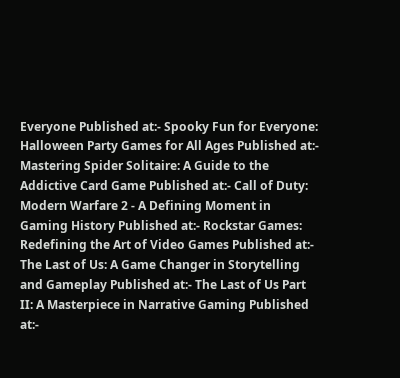Everyone Published at:- Spooky Fun for Everyone: Halloween Party Games for All Ages Published at:- Mastering Spider Solitaire: A Guide to the Addictive Card Game Published at:- Call of Duty: Modern Warfare 2 - A Defining Moment in Gaming History Published at:- Rockstar Games: Redefining the Art of Video Games Published at:- The Last of Us: A Game Changer in Storytelling and Gameplay Published at:- The Last of Us Part II: A Masterpiece in Narrative Gaming Published at:-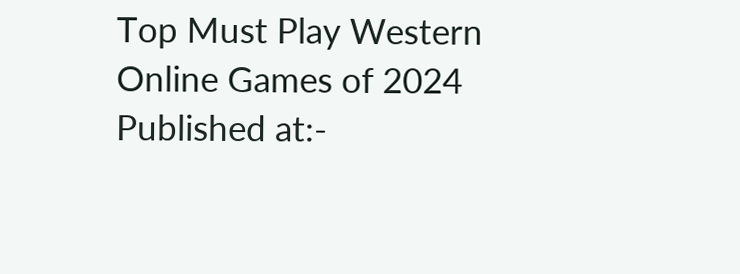Top Must Play Western Online Games of 2024 Published at:-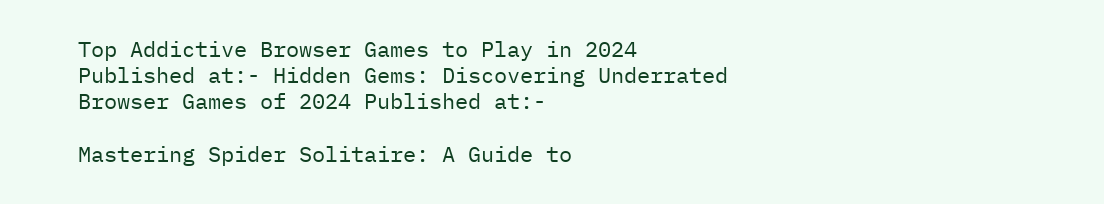Top Addictive Browser Games to Play in 2024 Published at:- Hidden Gems: Discovering Underrated Browser Games of 2024 Published at:-

Mastering Spider Solitaire: A Guide to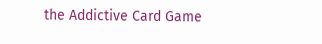the Addictive Card Game